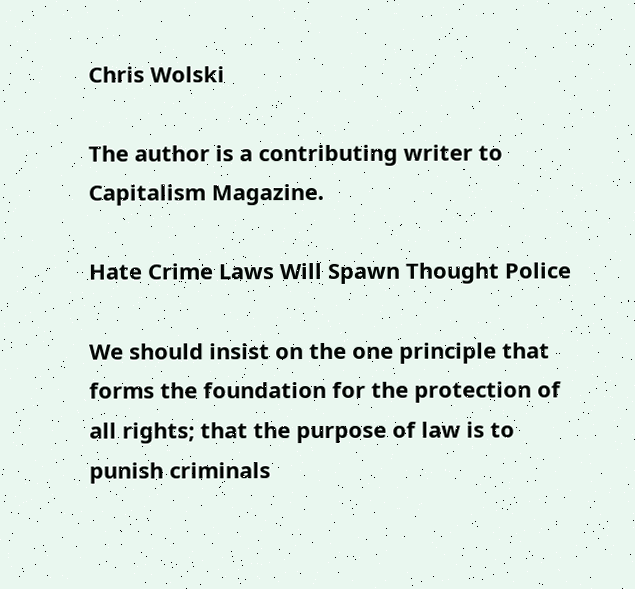Chris Wolski

The author is a contributing writer to Capitalism Magazine.

Hate Crime Laws Will Spawn Thought Police

We should insist on the one principle that forms the foundation for the protection of all rights; that the purpose of law is to punish criminals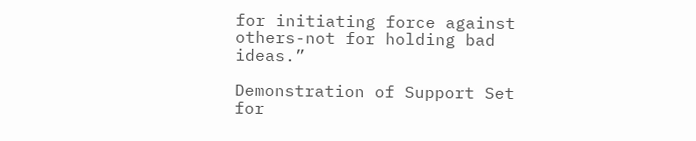for initiating force against others-not for holding bad ideas.”

Demonstration of Support Set for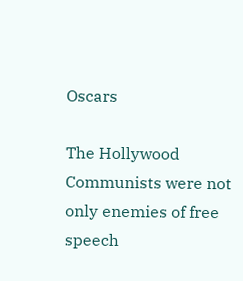Oscars

The Hollywood Communists were not only enemies of free speech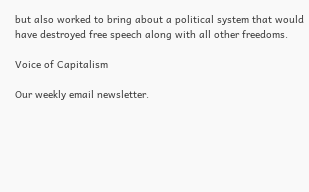but also worked to bring about a political system that would have destroyed free speech along with all other freedoms.

Voice of Capitalism

Our weekly email newsletter.